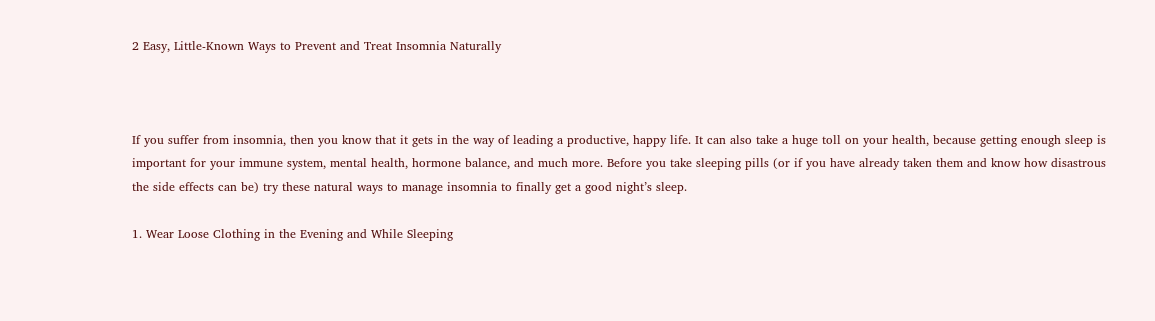2 Easy, Little-Known Ways to Prevent and Treat Insomnia Naturally



If you suffer from insomnia, then you know that it gets in the way of leading a productive, happy life. It can also take a huge toll on your health, because getting enough sleep is important for your immune system, mental health, hormone balance, and much more. Before you take sleeping pills (or if you have already taken them and know how disastrous the side effects can be) try these natural ways to manage insomnia to finally get a good night’s sleep.

1. Wear Loose Clothing in the Evening and While Sleeping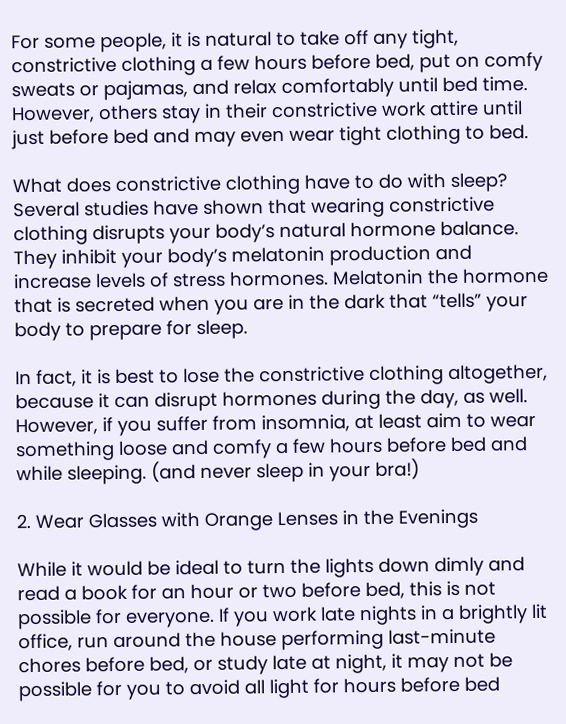For some people, it is natural to take off any tight, constrictive clothing a few hours before bed, put on comfy sweats or pajamas, and relax comfortably until bed time. However, others stay in their constrictive work attire until just before bed and may even wear tight clothing to bed.

What does constrictive clothing have to do with sleep? Several studies have shown that wearing constrictive clothing disrupts your body’s natural hormone balance. They inhibit your body’s melatonin production and increase levels of stress hormones. Melatonin the hormone that is secreted when you are in the dark that “tells” your body to prepare for sleep.

In fact, it is best to lose the constrictive clothing altogether, because it can disrupt hormones during the day, as well. However, if you suffer from insomnia, at least aim to wear something loose and comfy a few hours before bed and while sleeping. (and never sleep in your bra!)

2. Wear Glasses with Orange Lenses in the Evenings

While it would be ideal to turn the lights down dimly and read a book for an hour or two before bed, this is not possible for everyone. If you work late nights in a brightly lit office, run around the house performing last-minute chores before bed, or study late at night, it may not be possible for you to avoid all light for hours before bed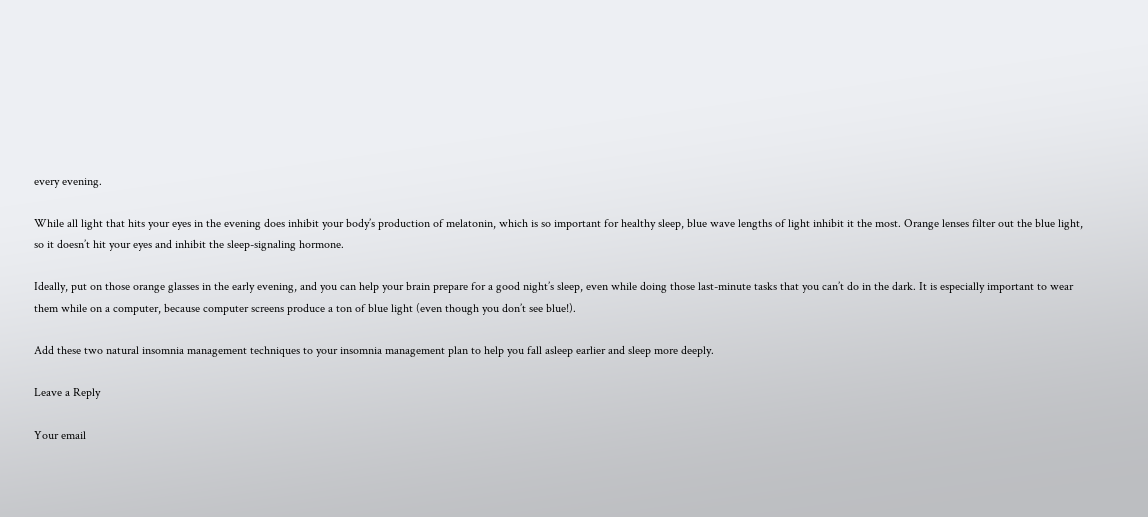every evening.

While all light that hits your eyes in the evening does inhibit your body’s production of melatonin, which is so important for healthy sleep, blue wave lengths of light inhibit it the most. Orange lenses filter out the blue light, so it doesn’t hit your eyes and inhibit the sleep-signaling hormone.

Ideally, put on those orange glasses in the early evening, and you can help your brain prepare for a good night’s sleep, even while doing those last-minute tasks that you can’t do in the dark. It is especially important to wear them while on a computer, because computer screens produce a ton of blue light (even though you don’t see blue!).

Add these two natural insomnia management techniques to your insomnia management plan to help you fall asleep earlier and sleep more deeply.

Leave a Reply

Your email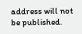address will not be published.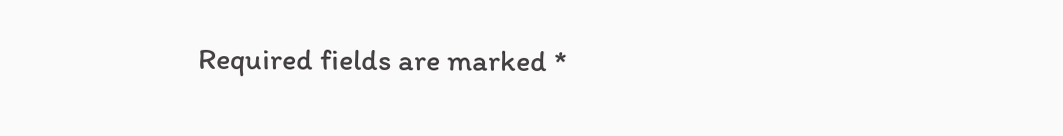Required fields are marked *